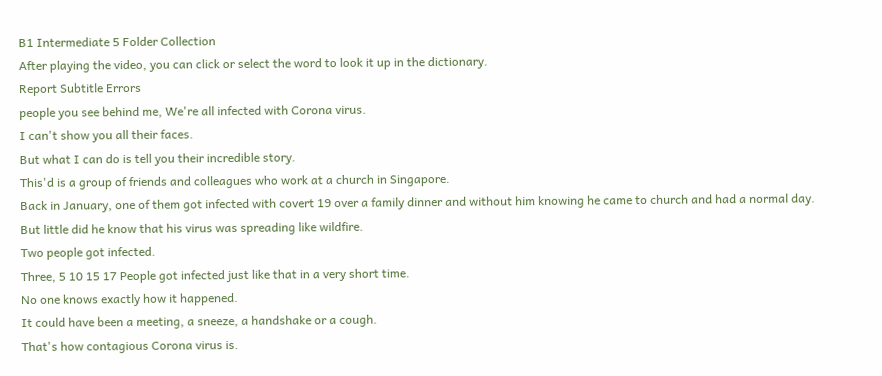B1 Intermediate 5 Folder Collection
After playing the video, you can click or select the word to look it up in the dictionary.
Report Subtitle Errors
people you see behind me, We're all infected with Corona virus.
I can't show you all their faces.
But what I can do is tell you their incredible story.
This'd is a group of friends and colleagues who work at a church in Singapore.
Back in January, one of them got infected with covert 19 over a family dinner and without him knowing he came to church and had a normal day.
But little did he know that his virus was spreading like wildfire.
Two people got infected.
Three, 5 10 15 17 People got infected just like that in a very short time.
No one knows exactly how it happened.
It could have been a meeting, a sneeze, a handshake or a cough.
That's how contagious Corona virus is.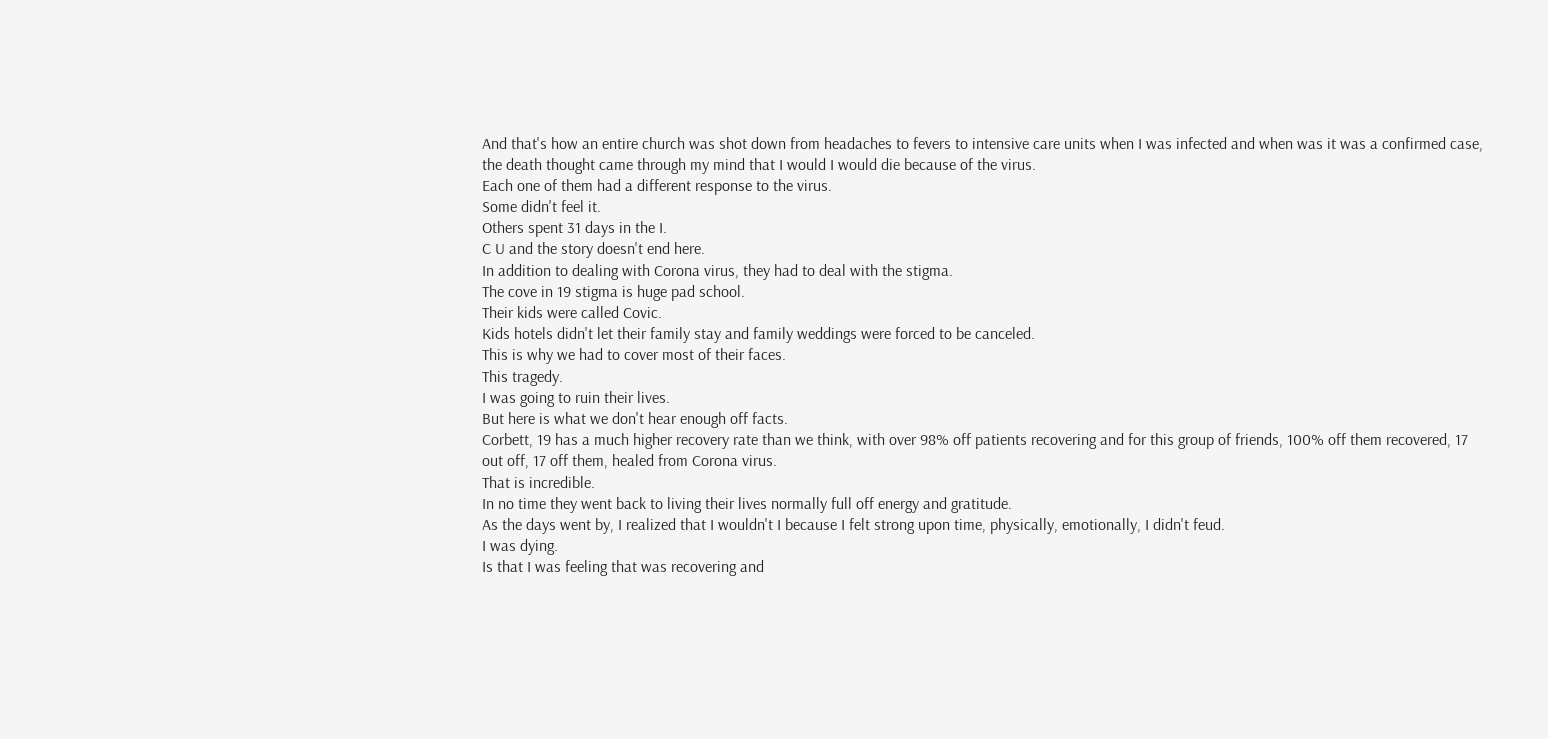And that's how an entire church was shot down from headaches to fevers to intensive care units when I was infected and when was it was a confirmed case, the death thought came through my mind that I would I would die because of the virus.
Each one of them had a different response to the virus.
Some didn't feel it.
Others spent 31 days in the I.
C U and the story doesn't end here.
In addition to dealing with Corona virus, they had to deal with the stigma.
The cove in 19 stigma is huge pad school.
Their kids were called Covic.
Kids hotels didn't let their family stay and family weddings were forced to be canceled.
This is why we had to cover most of their faces.
This tragedy.
I was going to ruin their lives.
But here is what we don't hear enough off facts.
Corbett, 19 has a much higher recovery rate than we think, with over 98% off patients recovering and for this group of friends, 100% off them recovered, 17 out off, 17 off them, healed from Corona virus.
That is incredible.
In no time they went back to living their lives normally full off energy and gratitude.
As the days went by, I realized that I wouldn't I because I felt strong upon time, physically, emotionally, I didn't feud.
I was dying.
Is that I was feeling that was recovering and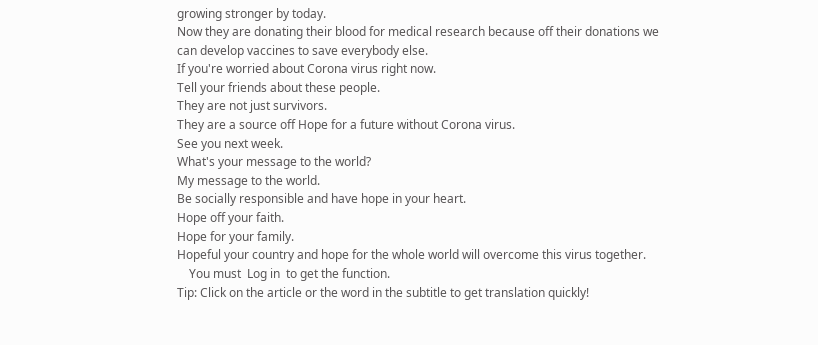growing stronger by today.
Now they are donating their blood for medical research because off their donations we can develop vaccines to save everybody else.
If you're worried about Corona virus right now.
Tell your friends about these people.
They are not just survivors.
They are a source off Hope for a future without Corona virus.
See you next week.
What's your message to the world?
My message to the world.
Be socially responsible and have hope in your heart.
Hope off your faith.
Hope for your family.
Hopeful your country and hope for the whole world will overcome this virus together.
    You must  Log in  to get the function.
Tip: Click on the article or the word in the subtitle to get translation quickly!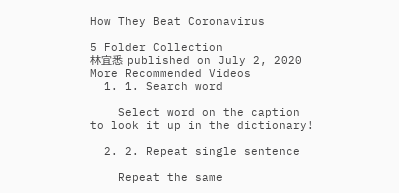How They Beat Coronavirus

5 Folder Collection
林宜悉 published on July 2, 2020
More Recommended Videos
  1. 1. Search word

    Select word on the caption to look it up in the dictionary!

  2. 2. Repeat single sentence

    Repeat the same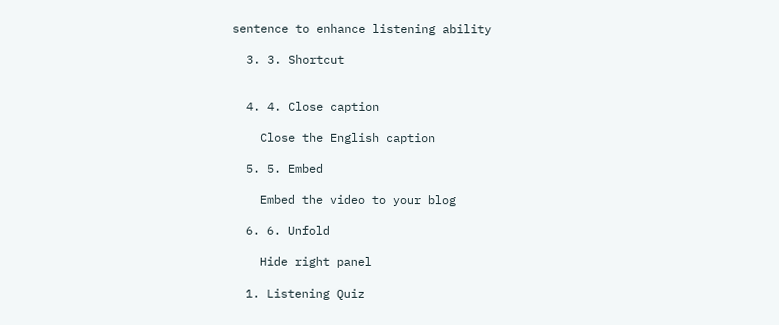sentence to enhance listening ability

  3. 3. Shortcut


  4. 4. Close caption

    Close the English caption

  5. 5. Embed

    Embed the video to your blog

  6. 6. Unfold

    Hide right panel

  1. Listening Quiz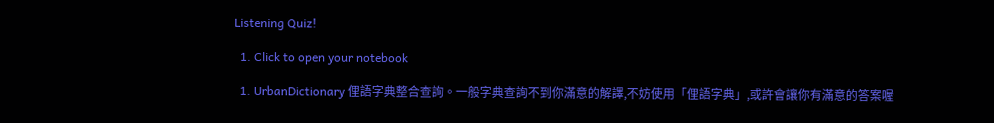Listening Quiz!

  1. Click to open your notebook

  1. UrbanDictionary 俚語字典整合查詢。一般字典查詢不到你滿意的解譯,不妨使用「俚語字典」,或許會讓你有滿意的答案喔